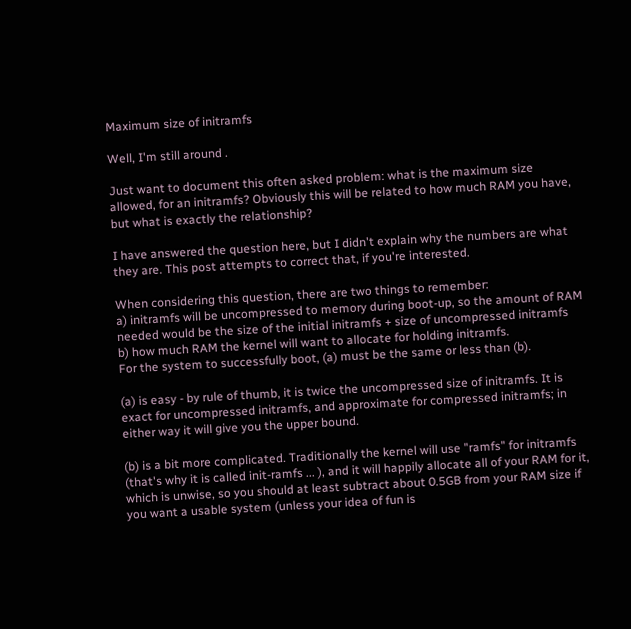Maximum size of initramfs

Well, I'm still around .

Just want to document this often asked problem: what is the maximum size allowed, for an initramfs? Obviously this will be related to how much RAM you have, but what is exactly the relationship?

I have answered the question here, but I didn't explain why the numbers are what they are. This post attempts to correct that, if you're interested.

When considering this question, there are two things to remember:
a) initramfs will be uncompressed to memory during boot-up, so the amount of RAM needed would be the size of the initial initramfs + size of uncompressed initramfs
b) how much RAM the kernel will want to allocate for holding initramfs.
For the system to successfully boot, (a) must be the same or less than (b).

(a) is easy - by rule of thumb, it is twice the uncompressed size of initramfs. It is exact for uncompressed initramfs, and approximate for compressed initramfs; in either way it will give you the upper bound.

(b) is a bit more complicated. Traditionally the kernel will use "ramfs" for initramfs (that's why it is called init-ramfs ... ), and it will happily allocate all of your RAM for it, which is unwise, so you should at least subtract about 0.5GB from your RAM size if you want a usable system (unless your idea of fun is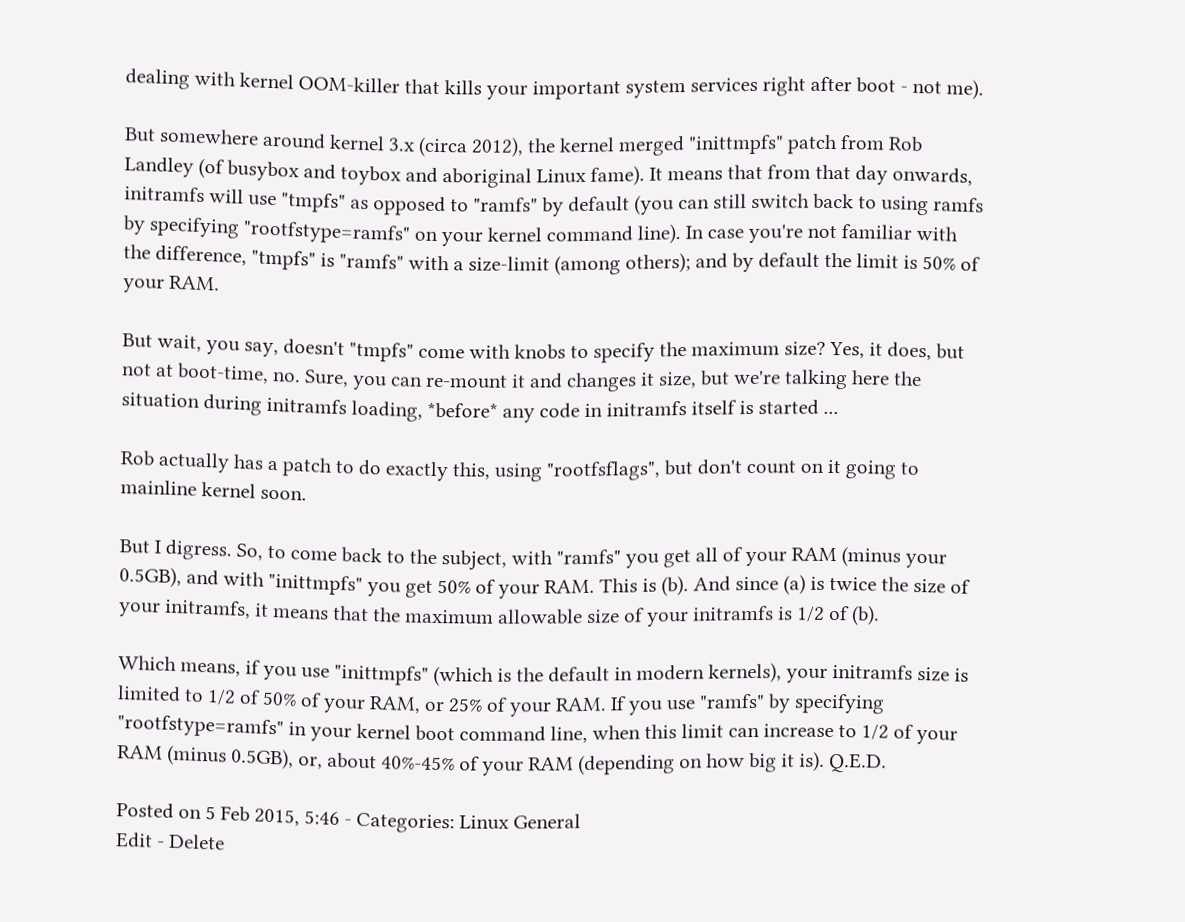dealing with kernel OOM-killer that kills your important system services right after boot - not me).

But somewhere around kernel 3.x (circa 2012), the kernel merged "inittmpfs" patch from Rob Landley (of busybox and toybox and aboriginal Linux fame). It means that from that day onwards, initramfs will use "tmpfs" as opposed to "ramfs" by default (you can still switch back to using ramfs by specifying "rootfstype=ramfs" on your kernel command line). In case you're not familiar with the difference, "tmpfs" is "ramfs" with a size-limit (among others); and by default the limit is 50% of your RAM.

But wait, you say, doesn't "tmpfs" come with knobs to specify the maximum size? Yes, it does, but not at boot-time, no. Sure, you can re-mount it and changes it size, but we're talking here the situation during initramfs loading, *before* any code in initramfs itself is started ...

Rob actually has a patch to do exactly this, using "rootfsflags", but don't count on it going to mainline kernel soon.

But I digress. So, to come back to the subject, with "ramfs" you get all of your RAM (minus your 0.5GB), and with "inittmpfs" you get 50% of your RAM. This is (b). And since (a) is twice the size of your initramfs, it means that the maximum allowable size of your initramfs is 1/2 of (b).

Which means, if you use "inittmpfs" (which is the default in modern kernels), your initramfs size is limited to 1/2 of 50% of your RAM, or 25% of your RAM. If you use "ramfs" by specifying "rootfstype=ramfs" in your kernel boot command line, when this limit can increase to 1/2 of your RAM (minus 0.5GB), or, about 40%-45% of your RAM (depending on how big it is). Q.E.D.

Posted on 5 Feb 2015, 5:46 - Categories: Linux General
Edit - Delete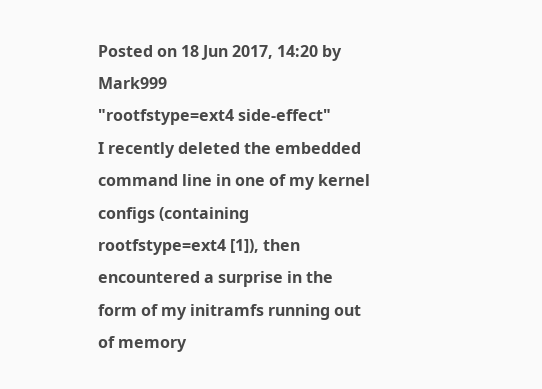Posted on 18 Jun 2017, 14:20 by Mark999
"rootfstype=ext4 side-effect"
I recently deleted the embedded command line in one of my kernel configs (containing rootfstype=ext4 [1]), then encountered a surprise in the form of my initramfs running out of memory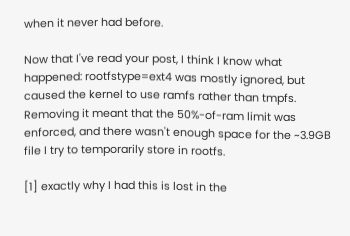when it never had before.

Now that I've read your post, I think I know what happened: rootfstype=ext4 was mostly ignored, but caused the kernel to use ramfs rather than tmpfs.
Removing it meant that the 50%-of-ram limit was enforced, and there wasn't enough space for the ~3.9GB file I try to temporarily store in rootfs.

[1] exactly why I had this is lost in the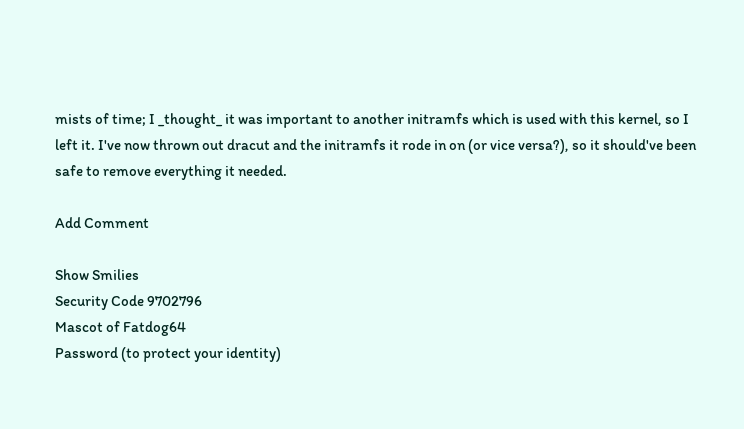mists of time; I _thought_ it was important to another initramfs which is used with this kernel, so I left it. I've now thrown out dracut and the initramfs it rode in on (or vice versa?), so it should've been safe to remove everything it needed.

Add Comment

Show Smilies
Security Code 9702796
Mascot of Fatdog64
Password (to protect your identity)